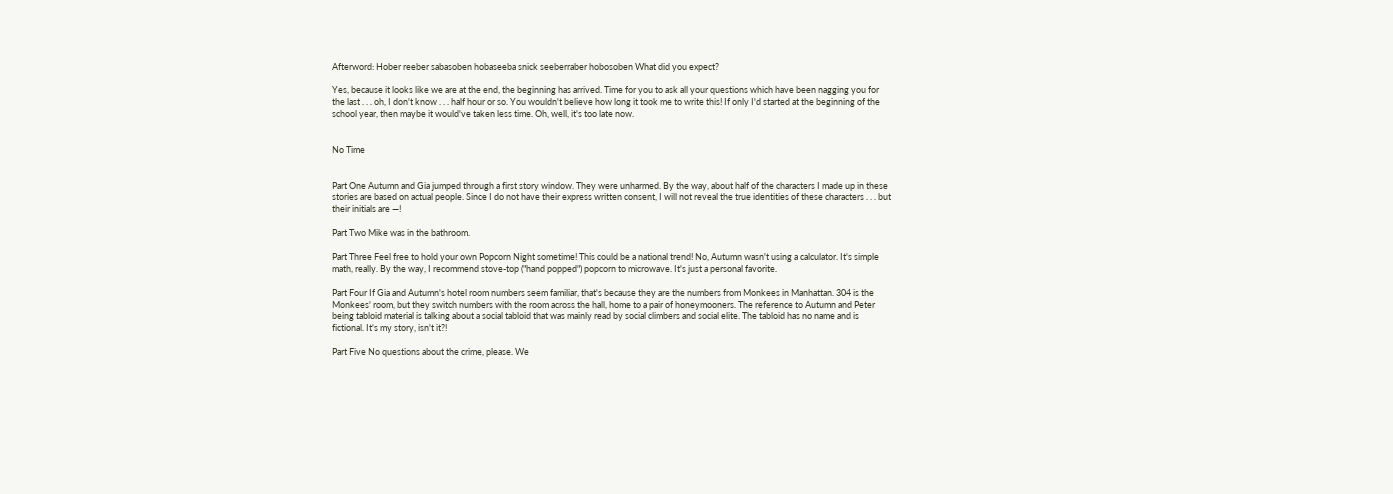Afterword: Hober reeber sabasoben hobaseeba snick seeberraber hobosoben What did you expect?

Yes, because it looks like we are at the end, the beginning has arrived. Time for you to ask all your questions which have been nagging you for the last . . . oh, I don't know . . . half hour or so. You wouldn't believe how long it took me to write this! If only I'd started at the beginning of the school year, then maybe it would've taken less time. Oh, well, it's too late now.


No Time


Part One Autumn and Gia jumped through a first story window. They were unharmed. By the way, about half of the characters I made up in these stories are based on actual people. Since I do not have their express written consent, I will not reveal the true identities of these characters . . . but their initials are —!

Part Two Mike was in the bathroom.

Part Three Feel free to hold your own Popcorn Night sometime! This could be a national trend! No, Autumn wasn't using a calculator. It's simple math, really. By the way, I recommend stove-top ("hand popped") popcorn to microwave. It's just a personal favorite.

Part Four If Gia and Autumn's hotel room numbers seem familiar, that's because they are the numbers from Monkees in Manhattan. 304 is the Monkees' room, but they switch numbers with the room across the hall, home to a pair of honeymooners. The reference to Autumn and Peter being tabloid material is talking about a social tabloid that was mainly read by social climbers and social elite. The tabloid has no name and is fictional. It's my story, isn't it?!

Part Five No questions about the crime, please. We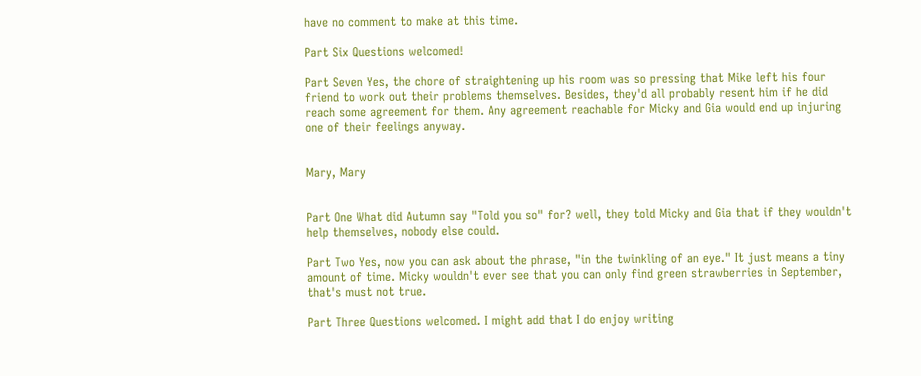have no comment to make at this time.

Part Six Questions welcomed!

Part Seven Yes, the chore of straightening up his room was so pressing that Mike left his four friend to work out their problems themselves. Besides, they'd all probably resent him if he did reach some agreement for them. Any agreement reachable for Micky and Gia would end up injuring one of their feelings anyway.


Mary, Mary


Part One What did Autumn say "Told you so" for? well, they told Micky and Gia that if they wouldn't help themselves, nobody else could.

Part Two Yes, now you can ask about the phrase, "in the twinkling of an eye." It just means a tiny amount of time. Micky wouldn't ever see that you can only find green strawberries in September, that's must not true.

Part Three Questions welcomed. I might add that I do enjoy writing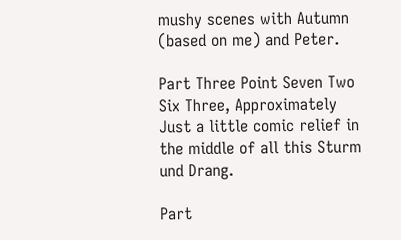mushy scenes with Autumn (based on me) and Peter.

Part Three Point Seven Two Six Three, Approximately Just a little comic relief in the middle of all this Sturm und Drang.

Part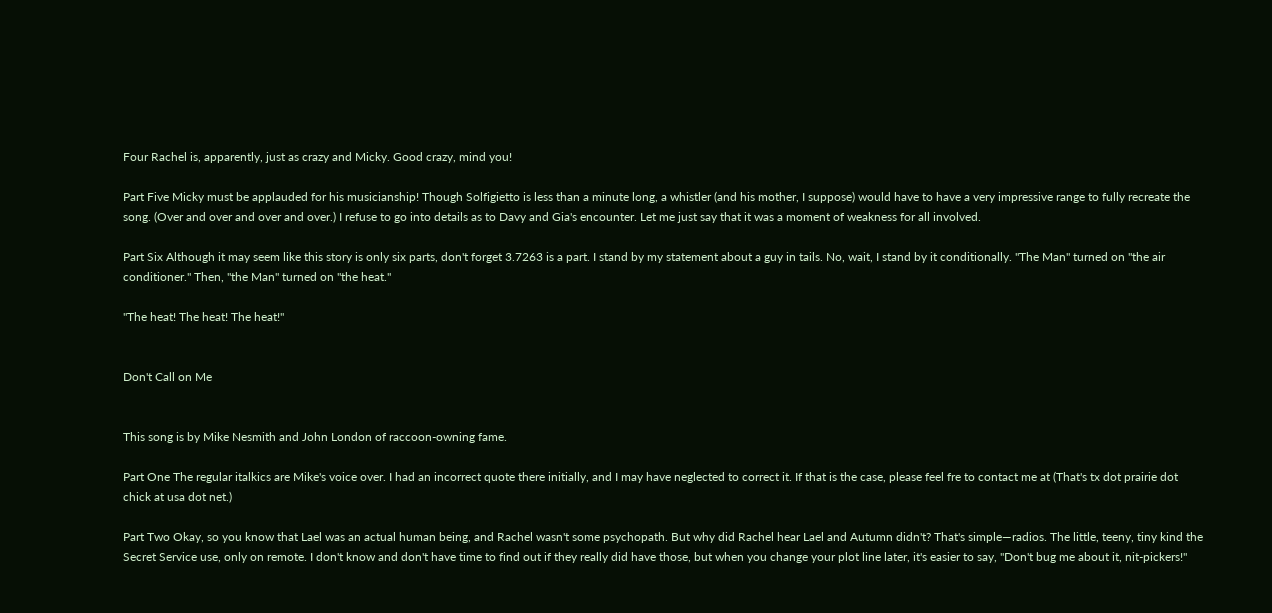Four Rachel is, apparently, just as crazy and Micky. Good crazy, mind you!

Part Five Micky must be applauded for his musicianship! Though Solfigietto is less than a minute long, a whistler (and his mother, I suppose) would have to have a very impressive range to fully recreate the song. (Over and over and over and over.) I refuse to go into details as to Davy and Gia's encounter. Let me just say that it was a moment of weakness for all involved.

Part Six Although it may seem like this story is only six parts, don't forget 3.7263 is a part. I stand by my statement about a guy in tails. No, wait, I stand by it conditionally. "The Man" turned on "the air conditioner." Then, "the Man" turned on "the heat."

"The heat! The heat! The heat!"


Don't Call on Me


This song is by Mike Nesmith and John London of raccoon-owning fame.

Part One The regular italkics are Mike's voice over. I had an incorrect quote there initially, and I may have neglected to correct it. If that is the case, please feel fre to contact me at (That's tx dot prairie dot chick at usa dot net.)

Part Two Okay, so you know that Lael was an actual human being, and Rachel wasn't some psychopath. But why did Rachel hear Lael and Autumn didn't? That's simple—radios. The little, teeny, tiny kind the Secret Service use, only on remote. I don't know and don't have time to find out if they really did have those, but when you change your plot line later, it's easier to say, "Don't bug me about it, nit-pickers!"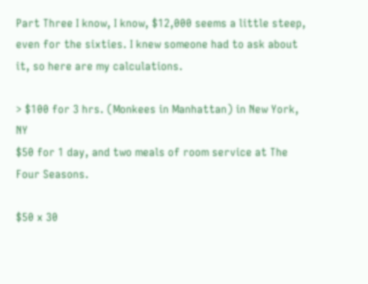Part Three I know, I know, $12,000 seems a little steep, even for the sixties. I knew someone had to ask about it, so here are my calculations.

> $100 for 3 hrs. (Monkees in Manhattan) in New York, NY
$50 for 1 day, and two meals of room service at The Four Seasons.

$50 x 30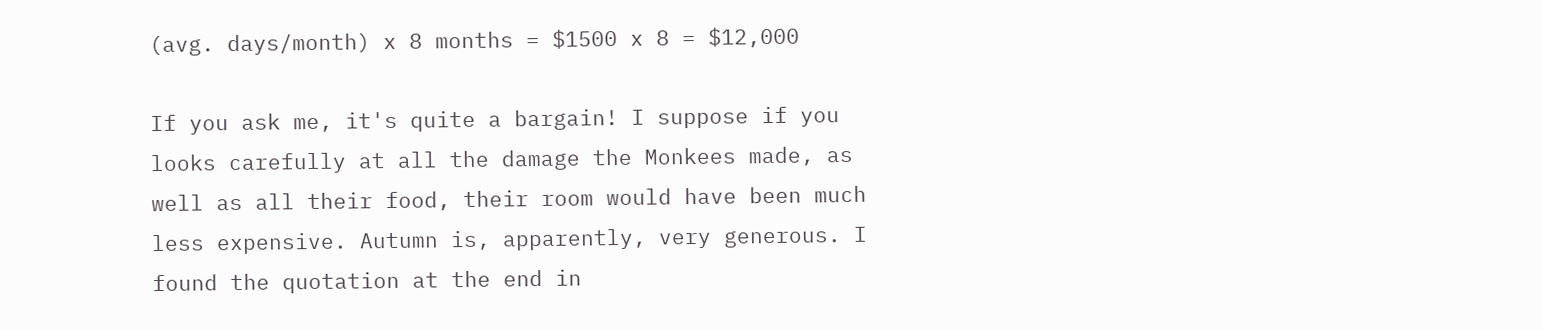(avg. days/month) x 8 months = $1500 x 8 = $12,000

If you ask me, it's quite a bargain! I suppose if you looks carefully at all the damage the Monkees made, as well as all their food, their room would have been much less expensive. Autumn is, apparently, very generous. I found the quotation at the end in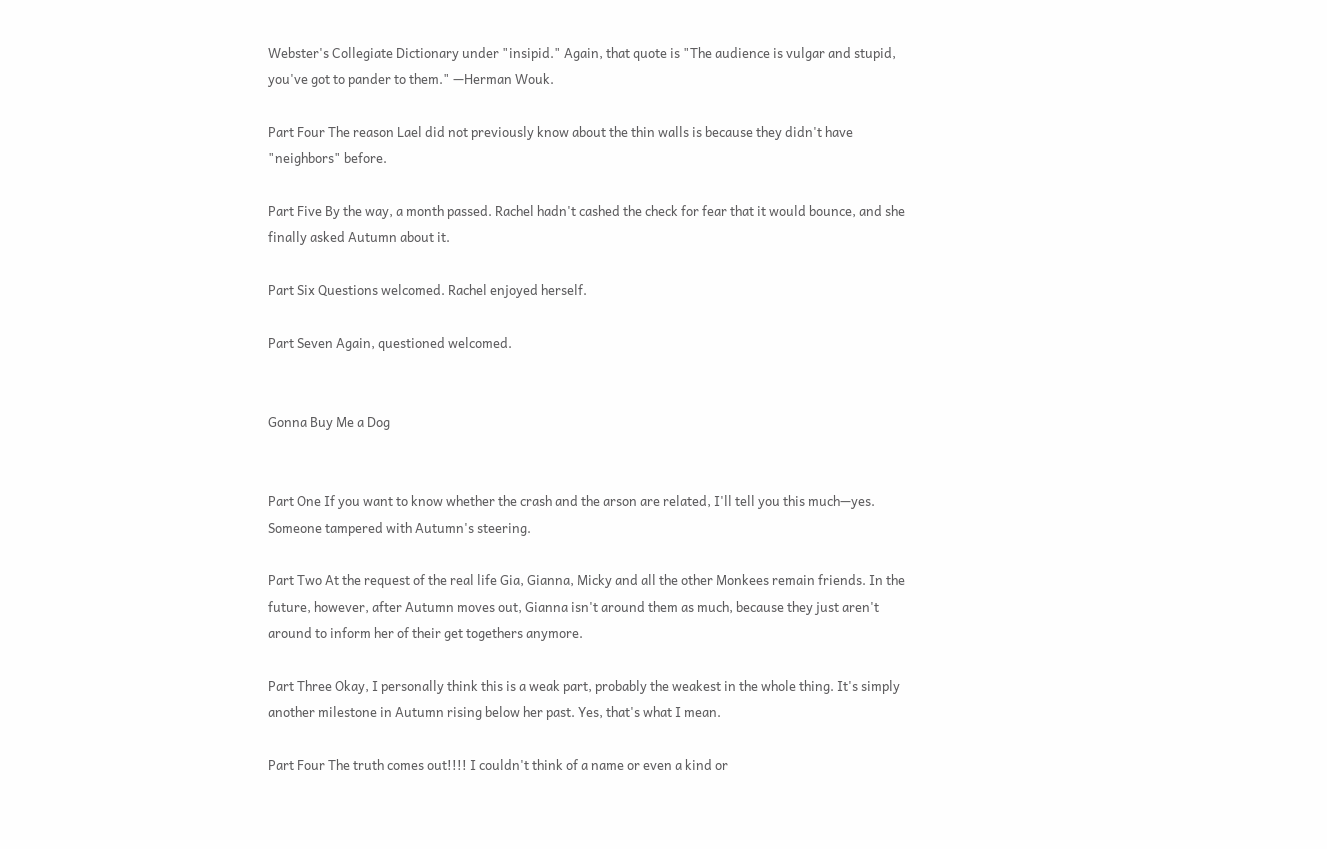Webster's Collegiate Dictionary under "insipid." Again, that quote is "The audience is vulgar and stupid, you've got to pander to them." —Herman Wouk.

Part Four The reason Lael did not previously know about the thin walls is because they didn't have "neighbors" before.

Part Five By the way, a month passed. Rachel hadn't cashed the check for fear that it would bounce, and she finally asked Autumn about it.

Part Six Questions welcomed. Rachel enjoyed herself.

Part Seven Again, questioned welcomed.


Gonna Buy Me a Dog


Part One If you want to know whether the crash and the arson are related, I'll tell you this much—yes. Someone tampered with Autumn's steering.

Part Two At the request of the real life Gia, Gianna, Micky and all the other Monkees remain friends. In the future, however, after Autumn moves out, Gianna isn't around them as much, because they just aren't around to inform her of their get togethers anymore.

Part Three Okay, I personally think this is a weak part, probably the weakest in the whole thing. It's simply another milestone in Autumn rising below her past. Yes, that's what I mean.

Part Four The truth comes out!!!! I couldn't think of a name or even a kind or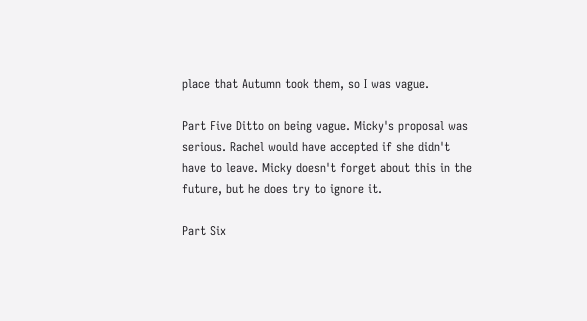place that Autumn took them, so I was vague.

Part Five Ditto on being vague. Micky's proposal was serious. Rachel would have accepted if she didn't have to leave. Micky doesn't forget about this in the future, but he does try to ignore it.

Part Six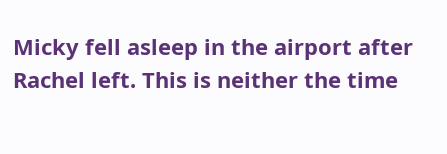Micky fell asleep in the airport after Rachel left. This is neither the time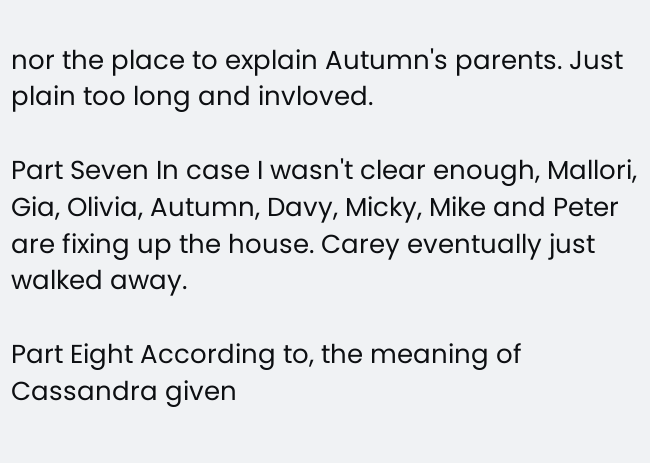nor the place to explain Autumn's parents. Just plain too long and invloved.

Part Seven In case I wasn't clear enough, Mallori, Gia, Olivia, Autumn, Davy, Micky, Mike and Peter are fixing up the house. Carey eventually just walked away.

Part Eight According to, the meaning of Cassandra given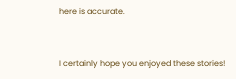here is accurate.


I certainly hope you enjoyed these stories!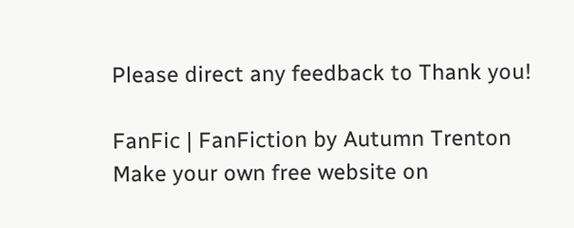Please direct any feedback to Thank you!

FanFic | FanFiction by Autumn Trenton
Make your own free website on